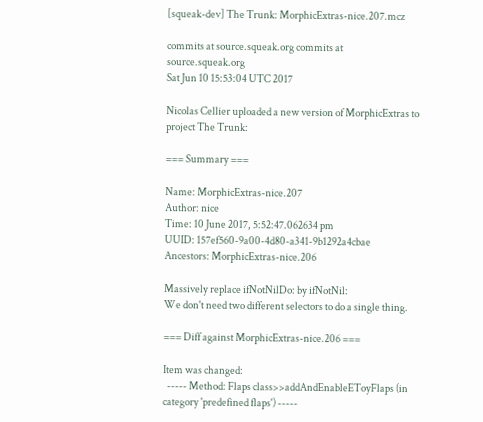[squeak-dev] The Trunk: MorphicExtras-nice.207.mcz

commits at source.squeak.org commits at source.squeak.org
Sat Jun 10 15:53:04 UTC 2017

Nicolas Cellier uploaded a new version of MorphicExtras to project The Trunk:

=== Summary ===

Name: MorphicExtras-nice.207
Author: nice
Time: 10 June 2017, 5:52:47.062634 pm
UUID: 157ef560-9a00-4d80-a341-9b1292a4cbae
Ancestors: MorphicExtras-nice.206

Massively replace ifNotNilDo: by ifNotNil:
We don't need two different selectors to do a single thing.

=== Diff against MorphicExtras-nice.206 ===

Item was changed:
  ----- Method: Flaps class>>addAndEnableEToyFlaps (in category 'predefined flaps') -----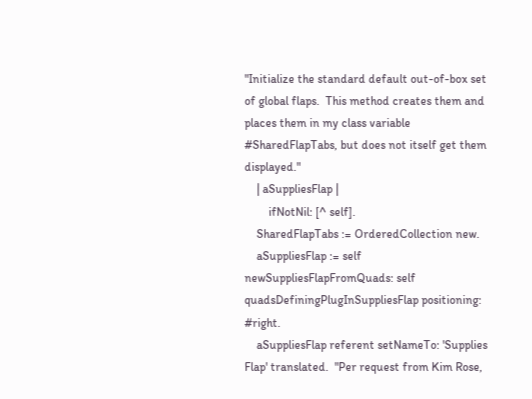"Initialize the standard default out-of-box set of global flaps.  This method creates them and places them in my class variable #SharedFlapTabs, but does not itself get them displayed."
    | aSuppliesFlap |
        ifNotNil: [^ self].
    SharedFlapTabs := OrderedCollection new.
    aSuppliesFlap := self newSuppliesFlapFromQuads: self quadsDefiningPlugInSuppliesFlap positioning: #right.
    aSuppliesFlap referent setNameTo: 'Supplies Flap' translated.  "Per request from Kim Rose,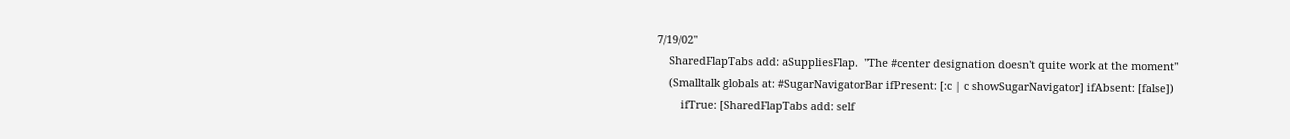7/19/02"
    SharedFlapTabs add: aSuppliesFlap.  "The #center designation doesn't quite work at the moment"
    (Smalltalk globals at: #SugarNavigatorBar ifPresent: [:c | c showSugarNavigator] ifAbsent: [false])
        ifTrue: [SharedFlapTabs add: self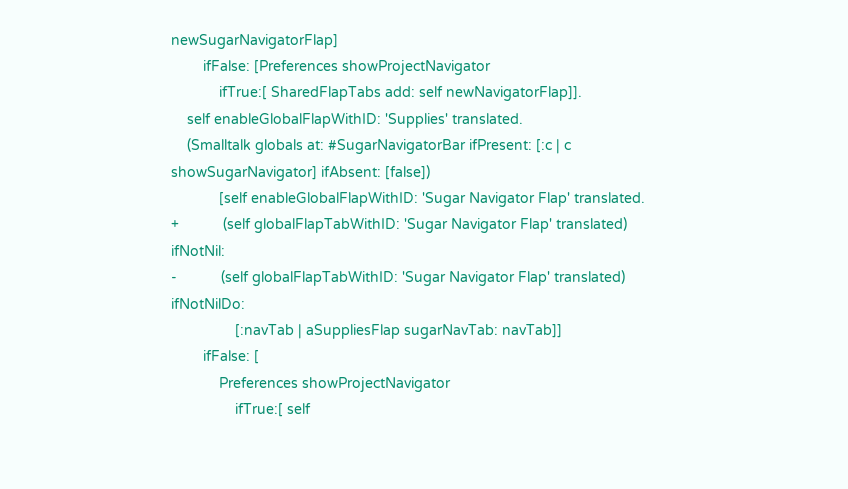newSugarNavigatorFlap]
        ifFalse: [Preferences showProjectNavigator
            ifTrue:[ SharedFlapTabs add: self newNavigatorFlap]].
    self enableGlobalFlapWithID: 'Supplies' translated.
    (Smalltalk globals at: #SugarNavigatorBar ifPresent: [:c | c showSugarNavigator] ifAbsent: [false])
            [self enableGlobalFlapWithID: 'Sugar Navigator Flap' translated.
+           (self globalFlapTabWithID: 'Sugar Navigator Flap' translated) ifNotNil:
-           (self globalFlapTabWithID: 'Sugar Navigator Flap' translated) ifNotNilDo:
                [:navTab | aSuppliesFlap sugarNavTab: navTab]]
        ifFalse: [
            Preferences showProjectNavigator
                ifTrue:[ self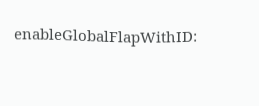enableGlobalFlapWithID: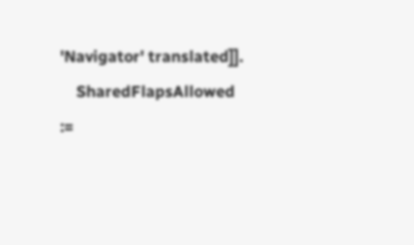'Navigator' translated]].
    SharedFlapsAllowed :=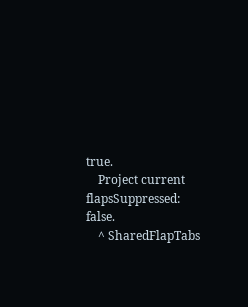true.
    Project current flapsSuppressed: false.
    ^ SharedFlapTabs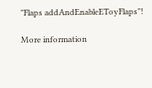"Flaps addAndEnableEToyFlaps"!

More information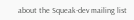about the Squeak-dev mailing list